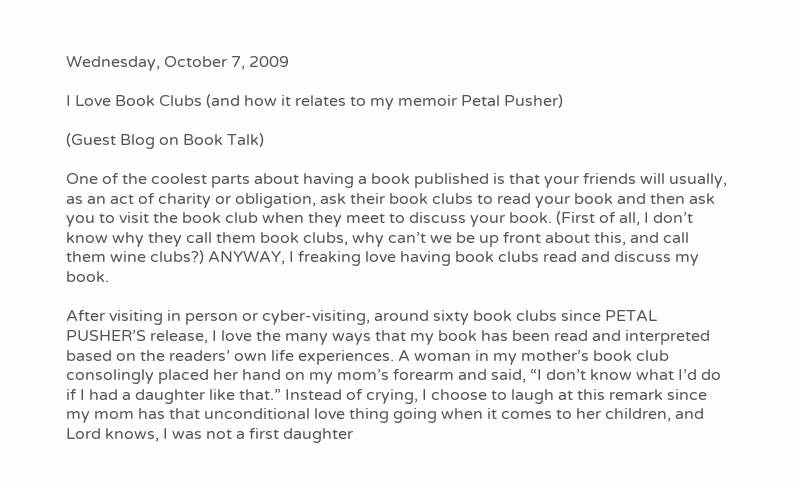Wednesday, October 7, 2009

I Love Book Clubs (and how it relates to my memoir Petal Pusher)

(Guest Blog on Book Talk)

One of the coolest parts about having a book published is that your friends will usually, as an act of charity or obligation, ask their book clubs to read your book and then ask you to visit the book club when they meet to discuss your book. (First of all, I don’t know why they call them book clubs, why can’t we be up front about this, and call them wine clubs?) ANYWAY, I freaking love having book clubs read and discuss my book.

After visiting in person or cyber-visiting, around sixty book clubs since PETAL PUSHER’S release, I love the many ways that my book has been read and interpreted based on the readers’ own life experiences. A woman in my mother’s book club consolingly placed her hand on my mom’s forearm and said, “I don’t know what I’d do if I had a daughter like that.” Instead of crying, I choose to laugh at this remark since my mom has that unconditional love thing going when it comes to her children, and Lord knows, I was not a first daughter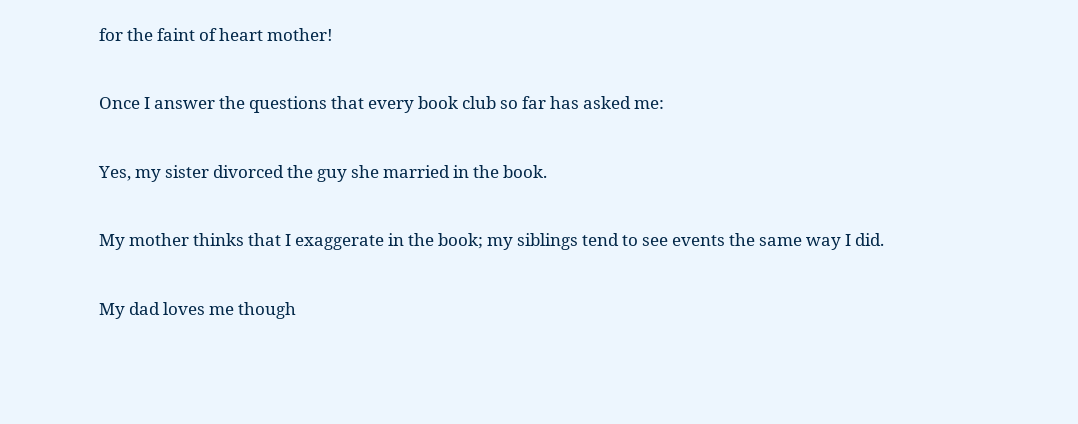for the faint of heart mother!

Once I answer the questions that every book club so far has asked me:

Yes, my sister divorced the guy she married in the book.

My mother thinks that I exaggerate in the book; my siblings tend to see events the same way I did.

My dad loves me though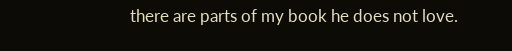there are parts of my book he does not love.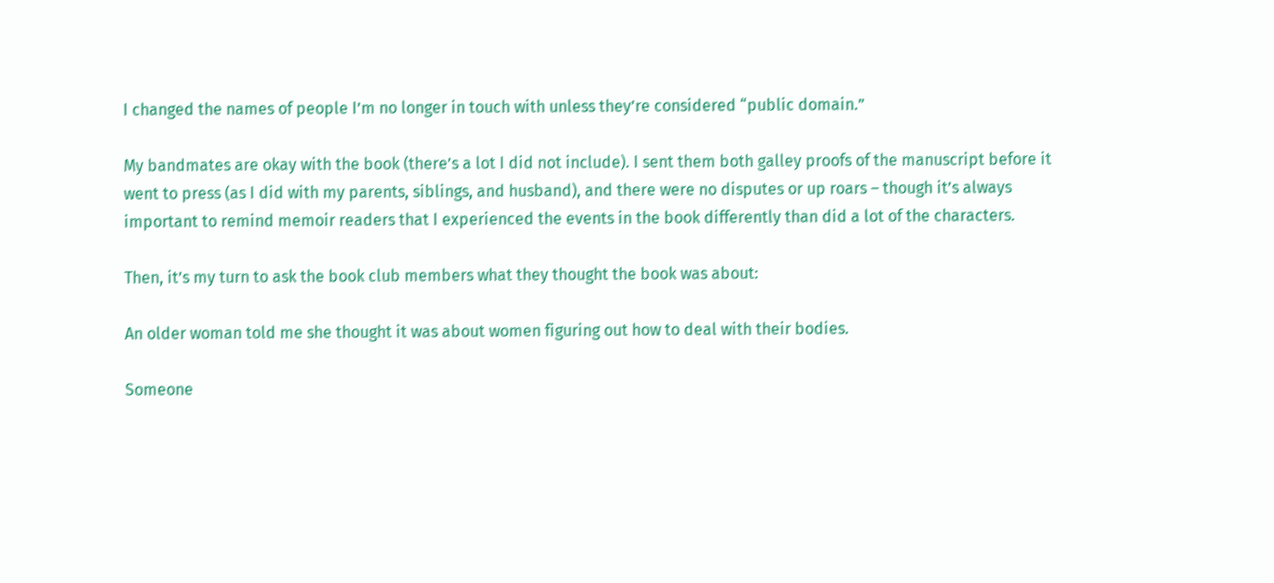I changed the names of people I’m no longer in touch with unless they’re considered “public domain.”

My bandmates are okay with the book (there’s a lot I did not include). I sent them both galley proofs of the manuscript before it went to press (as I did with my parents, siblings, and husband), and there were no disputes or up roars – though it’s always important to remind memoir readers that I experienced the events in the book differently than did a lot of the characters.

Then, it’s my turn to ask the book club members what they thought the book was about:

An older woman told me she thought it was about women figuring out how to deal with their bodies.

Someone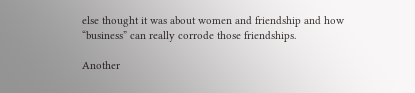else thought it was about women and friendship and how “business” can really corrode those friendships.

Another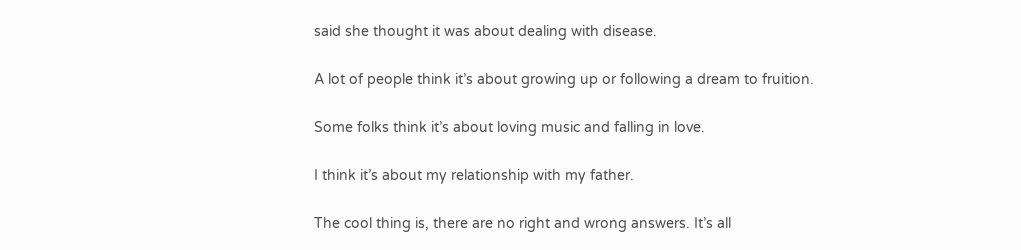said she thought it was about dealing with disease.

A lot of people think it’s about growing up or following a dream to fruition.

Some folks think it’s about loving music and falling in love.

I think it’s about my relationship with my father.

The cool thing is, there are no right and wrong answers. It’s all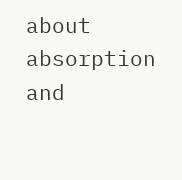about absorption and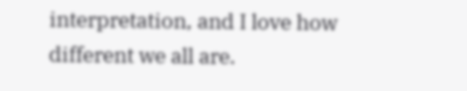interpretation, and I love how different we all are.